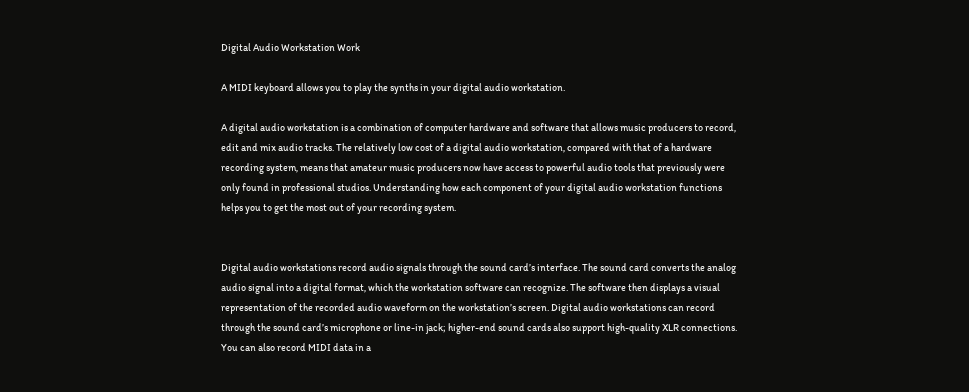Digital Audio Workstation Work

A MIDI keyboard allows you to play the synths in your digital audio workstation.

A digital audio workstation is a combination of computer hardware and software that allows music producers to record, edit and mix audio tracks. The relatively low cost of a digital audio workstation, compared with that of a hardware recording system, means that amateur music producers now have access to powerful audio tools that previously were only found in professional studios. Understanding how each component of your digital audio workstation functions helps you to get the most out of your recording system.


Digital audio workstations record audio signals through the sound card’s interface. The sound card converts the analog audio signal into a digital format, which the workstation software can recognize. The software then displays a visual representation of the recorded audio waveform on the workstation’s screen. Digital audio workstations can record through the sound card’s microphone or line-in jack; higher-end sound cards also support high-quality XLR connections. You can also record MIDI data in a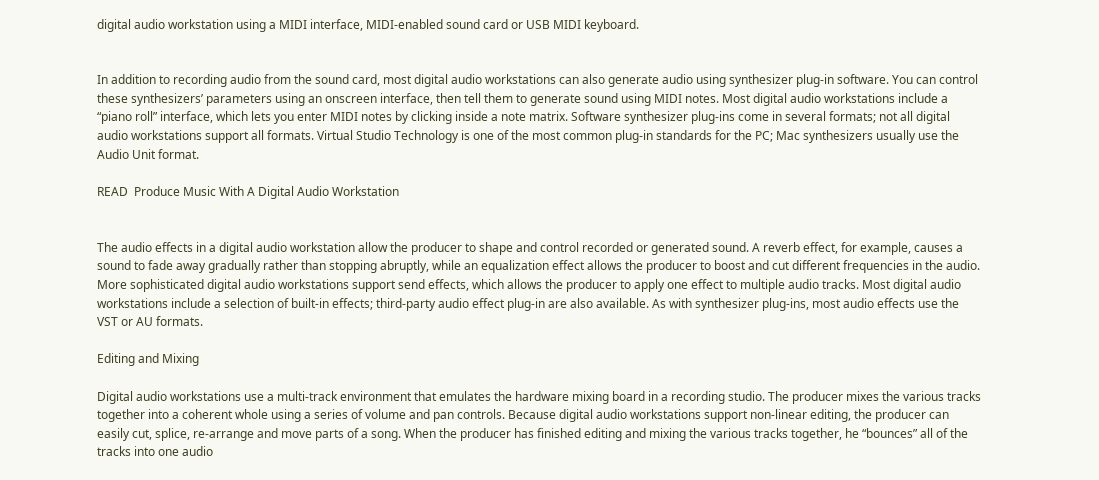digital audio workstation using a MIDI interface, MIDI-enabled sound card or USB MIDI keyboard.


In addition to recording audio from the sound card, most digital audio workstations can also generate audio using synthesizer plug-in software. You can control these synthesizers’ parameters using an onscreen interface, then tell them to generate sound using MIDI notes. Most digital audio workstations include a “piano roll” interface, which lets you enter MIDI notes by clicking inside a note matrix. Software synthesizer plug-ins come in several formats; not all digital audio workstations support all formats. Virtual Studio Technology is one of the most common plug-in standards for the PC; Mac synthesizers usually use the Audio Unit format.

READ  Produce Music With A Digital Audio Workstation


The audio effects in a digital audio workstation allow the producer to shape and control recorded or generated sound. A reverb effect, for example, causes a sound to fade away gradually rather than stopping abruptly, while an equalization effect allows the producer to boost and cut different frequencies in the audio. More sophisticated digital audio workstations support send effects, which allows the producer to apply one effect to multiple audio tracks. Most digital audio workstations include a selection of built-in effects; third-party audio effect plug-in are also available. As with synthesizer plug-ins, most audio effects use the VST or AU formats.

Editing and Mixing

Digital audio workstations use a multi-track environment that emulates the hardware mixing board in a recording studio. The producer mixes the various tracks together into a coherent whole using a series of volume and pan controls. Because digital audio workstations support non-linear editing, the producer can easily cut, splice, re-arrange and move parts of a song. When the producer has finished editing and mixing the various tracks together, he “bounces” all of the tracks into one audio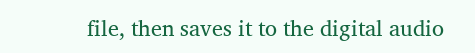file, then saves it to the digital audio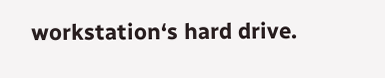workstation‘s hard drive.